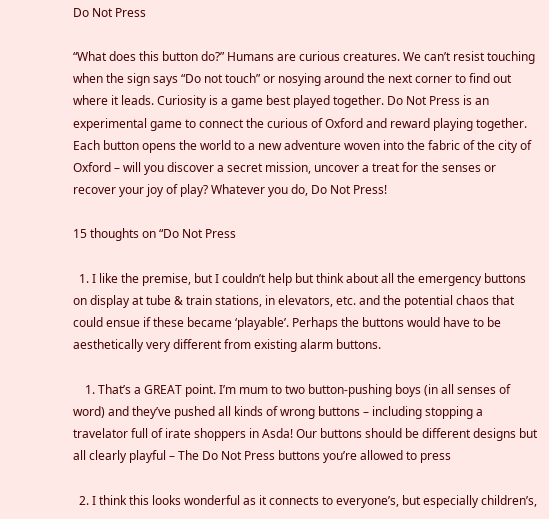Do Not Press

“What does this button do?” Humans are curious creatures. We can’t resist touching when the sign says “Do not touch” or nosying around the next corner to find out where it leads. Curiosity is a game best played together. Do Not Press is an experimental game to connect the curious of Oxford and reward playing together. Each button opens the world to a new adventure woven into the fabric of the city of Oxford – will you discover a secret mission, uncover a treat for the senses or recover your joy of play? Whatever you do, Do Not Press!

15 thoughts on “Do Not Press

  1. I like the premise, but I couldn’t help but think about all the emergency buttons on display at tube & train stations, in elevators, etc. and the potential chaos that could ensue if these became ‘playable’. Perhaps the buttons would have to be aesthetically very different from existing alarm buttons.

    1. That’s a GREAT point. I’m mum to two button-pushing boys (in all senses of word) and they’ve pushed all kinds of wrong buttons – including stopping a travelator full of irate shoppers in Asda! Our buttons should be different designs but all clearly playful – The Do Not Press buttons you’re allowed to press

  2. I think this looks wonderful as it connects to everyone’s, but especially children’s,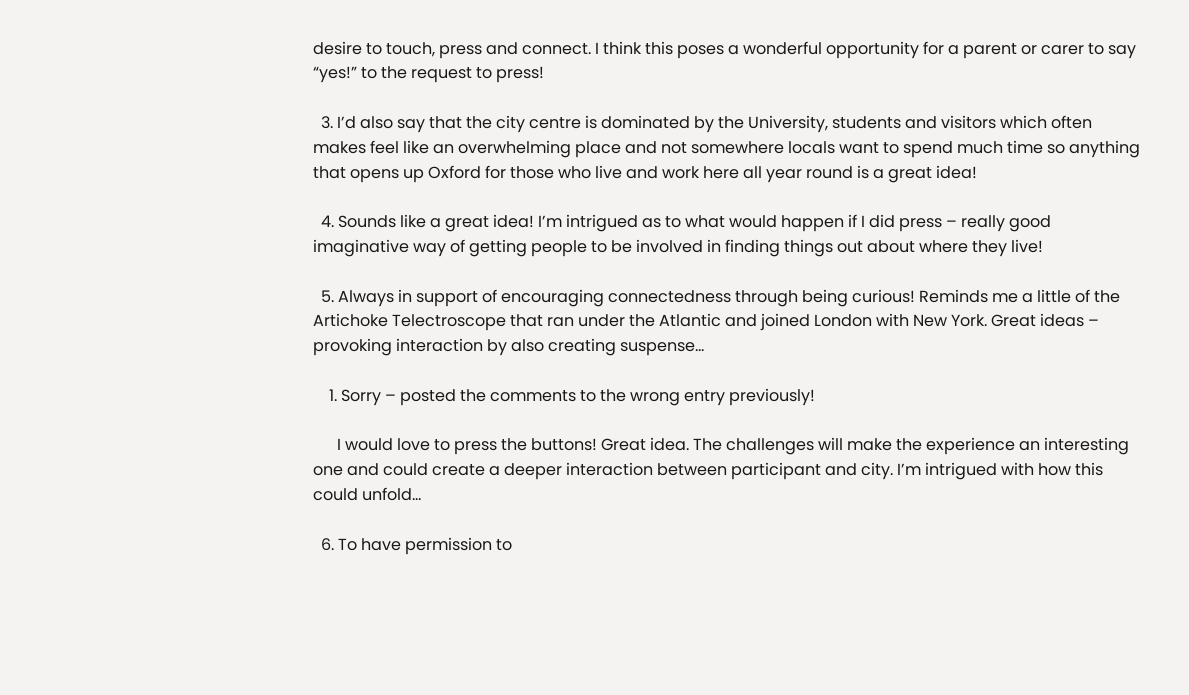desire to touch, press and connect. I think this poses a wonderful opportunity for a parent or carer to say “yes!” to the request to press!

  3. I’d also say that the city centre is dominated by the University, students and visitors which often makes feel like an overwhelming place and not somewhere locals want to spend much time so anything that opens up Oxford for those who live and work here all year round is a great idea!

  4. Sounds like a great idea! I’m intrigued as to what would happen if I did press – really good imaginative way of getting people to be involved in finding things out about where they live!

  5. Always in support of encouraging connectedness through being curious! Reminds me a little of the Artichoke Telectroscope that ran under the Atlantic and joined London with New York. Great ideas – provoking interaction by also creating suspense…

    1. Sorry – posted the comments to the wrong entry previously!

      I would love to press the buttons! Great idea. The challenges will make the experience an interesting one and could create a deeper interaction between participant and city. I’m intrigued with how this could unfold…

  6. To have permission to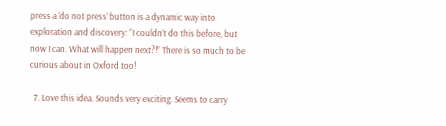press a ‘do not press’ button is a dynamic way into exploration and discovery: “I couldn’t do this before, but now I can. What will happen next?!” There is so much to be curious about in Oxford too!

  7. Love this idea. Sounds very exciting. Seems to carry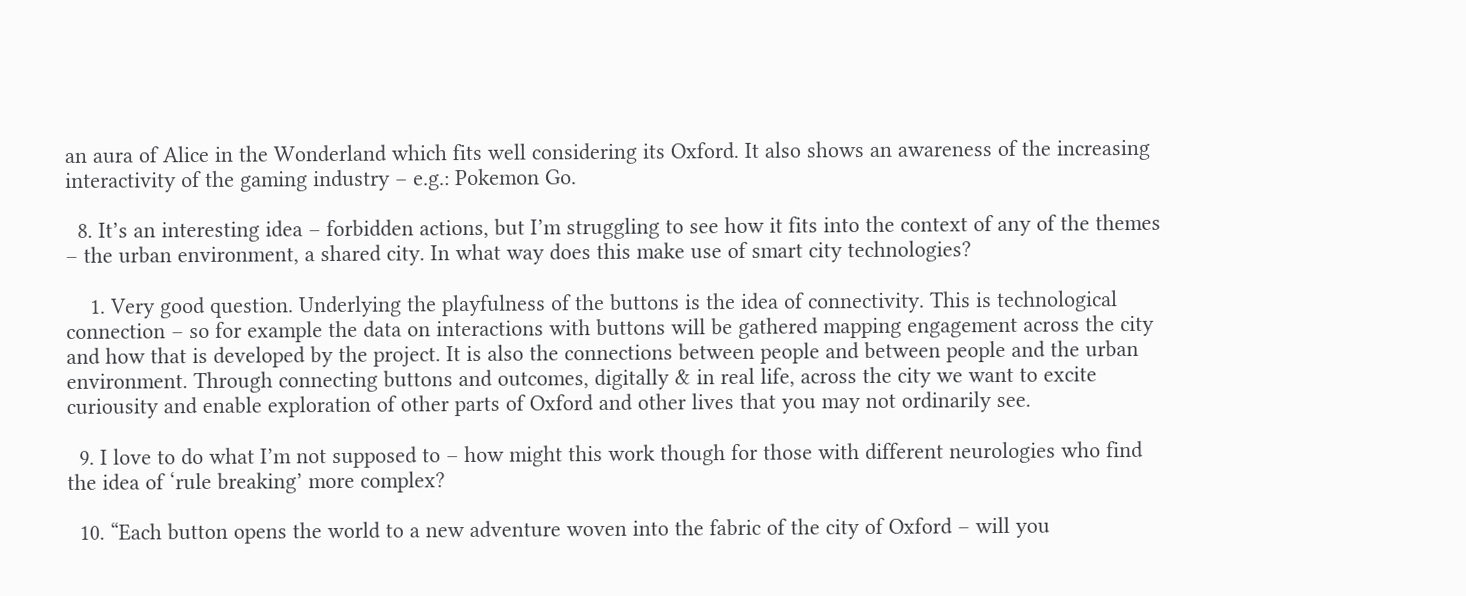an aura of Alice in the Wonderland which fits well considering its Oxford. It also shows an awareness of the increasing interactivity of the gaming industry – e.g.: Pokemon Go.

  8. It’s an interesting idea – forbidden actions, but I’m struggling to see how it fits into the context of any of the themes – the urban environment, a shared city. In what way does this make use of smart city technologies?

    1. Very good question. Underlying the playfulness of the buttons is the idea of connectivity. This is technological connection – so for example the data on interactions with buttons will be gathered mapping engagement across the city and how that is developed by the project. It is also the connections between people and between people and the urban environment. Through connecting buttons and outcomes, digitally & in real life, across the city we want to excite curiousity and enable exploration of other parts of Oxford and other lives that you may not ordinarily see.

  9. I love to do what I’m not supposed to – how might this work though for those with different neurologies who find the idea of ‘rule breaking’ more complex?

  10. “Each button opens the world to a new adventure woven into the fabric of the city of Oxford – will you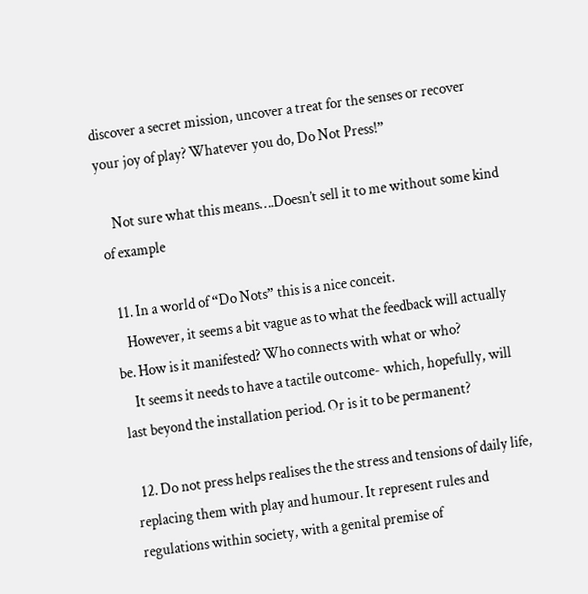discover a secret mission, uncover a treat for the senses or recover your joy of play? Whatever you do, Do Not Press!”

    Not sure what this means….Doesn’t sell it to me without some kind of example

  11. In a world of “Do Nots” this is a nice conceit.
    However, it seems a bit vague as to what the feedback will actually be. How is it manifested? Who connects with what or who?
    It seems it needs to have a tactile outcome- which, hopefully, will last beyond the installation period. Or is it to be permanent?

  12. Do not press helps realises the the stress and tensions of daily life, replacing them with play and humour. It represent rules and regulations within society, with a genital premise of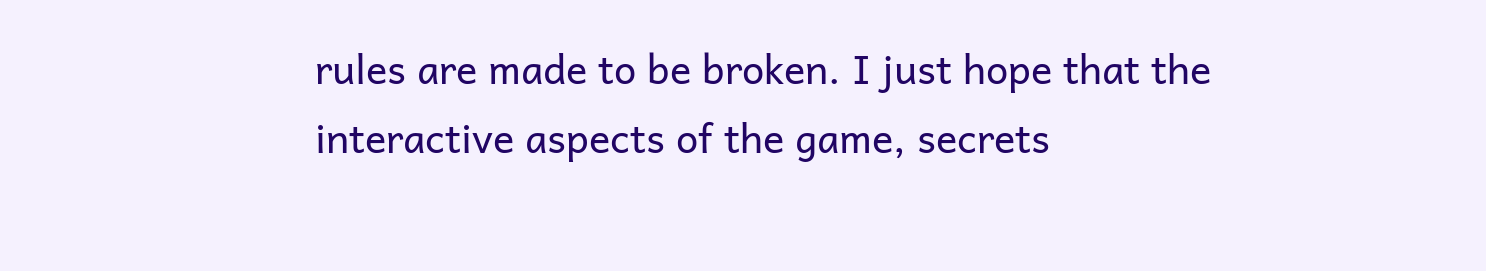rules are made to be broken. I just hope that the interactive aspects of the game, secrets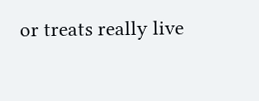or treats really live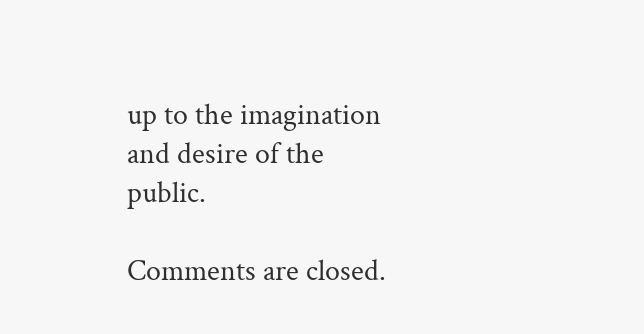up to the imagination and desire of the public.

Comments are closed.